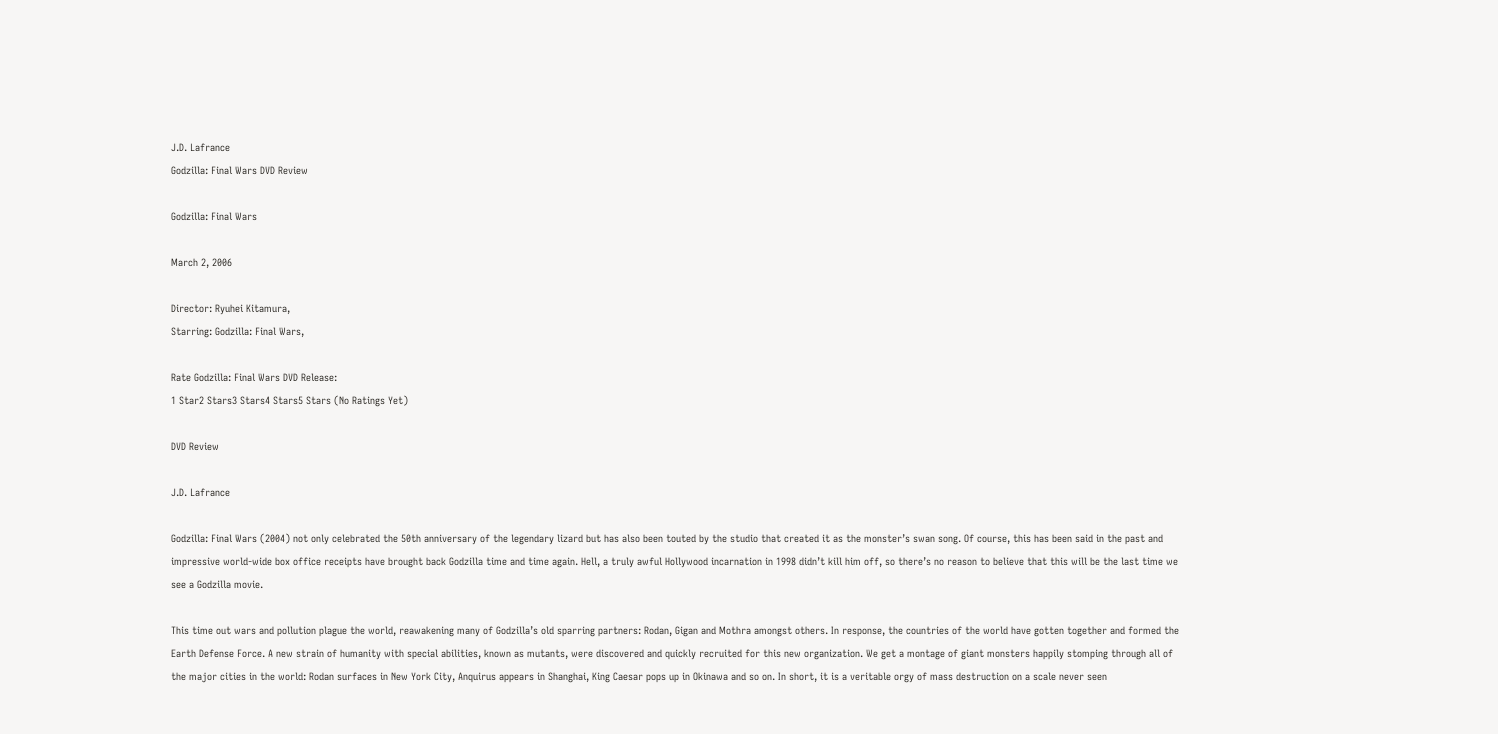J.D. Lafrance
Godzilla: Final Wars DVD Review

Godzilla: Final Wars

March 2, 2006

Director: Ryuhei Kitamura,
Starring: Godzilla: Final Wars,

Rate Godzilla: Final Wars DVD Release:
1 Star2 Stars3 Stars4 Stars5 Stars (No Ratings Yet)

DVD Review

J.D. Lafrance

Godzilla: Final Wars (2004) not only celebrated the 50th anniversary of the legendary lizard but has also been touted by the studio that created it as the monster’s swan song. Of course, this has been said in the past and impressive world-wide box office receipts have brought back Godzilla time and time again. Hell, a truly awful Hollywood incarnation in 1998 didn’t kill him off, so there’s no reason to believe that this will be the last time we see a Godzilla movie.

This time out wars and pollution plague the world, reawakening many of Godzilla’s old sparring partners: Rodan, Gigan and Mothra amongst others. In response, the countries of the world have gotten together and formed the Earth Defense Force. A new strain of humanity with special abilities, known as mutants, were discovered and quickly recruited for this new organization. We get a montage of giant monsters happily stomping through all of the major cities in the world: Rodan surfaces in New York City, Anquirus appears in Shanghai, King Caesar pops up in Okinawa and so on. In short, it is a veritable orgy of mass destruction on a scale never seen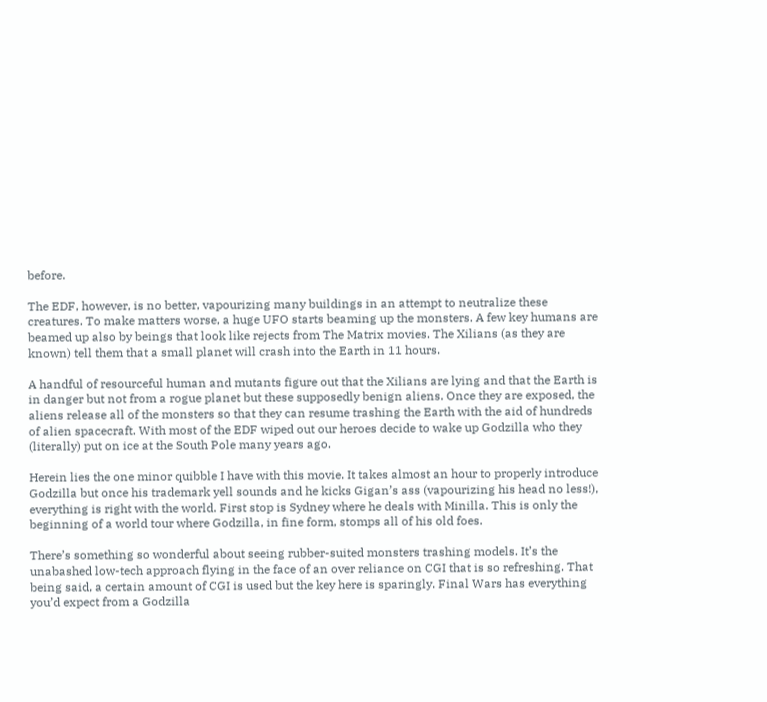before.

The EDF, however, is no better, vapourizing many buildings in an attempt to neutralize these creatures. To make matters worse, a huge UFO starts beaming up the monsters. A few key humans are beamed up also by beings that look like rejects from The Matrix movies. The Xilians (as they are known) tell them that a small planet will crash into the Earth in 11 hours.

A handful of resourceful human and mutants figure out that the Xilians are lying and that the Earth is in danger but not from a rogue planet but these supposedly benign aliens. Once they are exposed, the aliens release all of the monsters so that they can resume trashing the Earth with the aid of hundreds of alien spacecraft. With most of the EDF wiped out our heroes decide to wake up Godzilla who they (literally) put on ice at the South Pole many years ago.

Herein lies the one minor quibble I have with this movie. It takes almost an hour to properly introduce Godzilla but once his trademark yell sounds and he kicks Gigan’s ass (vapourizing his head no less!), everything is right with the world. First stop is Sydney where he deals with Minilla. This is only the beginning of a world tour where Godzilla, in fine form, stomps all of his old foes.

There’s something so wonderful about seeing rubber-suited monsters trashing models. It’s the unabashed low-tech approach flying in the face of an over reliance on CGI that is so refreshing. That being said, a certain amount of CGI is used but the key here is sparingly. Final Wars has everything you’d expect from a Godzilla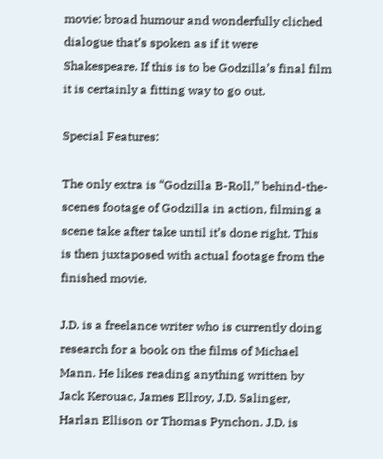movie: broad humour and wonderfully cliched dialogue that’s spoken as if it were Shakespeare. If this is to be Godzilla’s final film it is certainly a fitting way to go out.

Special Features:

The only extra is “Godzilla B-Roll,” behind-the-scenes footage of Godzilla in action, filming a scene take after take until it’s done right. This is then juxtaposed with actual footage from the finished movie.

J.D. is a freelance writer who is currently doing research for a book on the films of Michael Mann. He likes reading anything written by Jack Kerouac, James Ellroy, J.D. Salinger, Harlan Ellison or Thomas Pynchon. J.D. is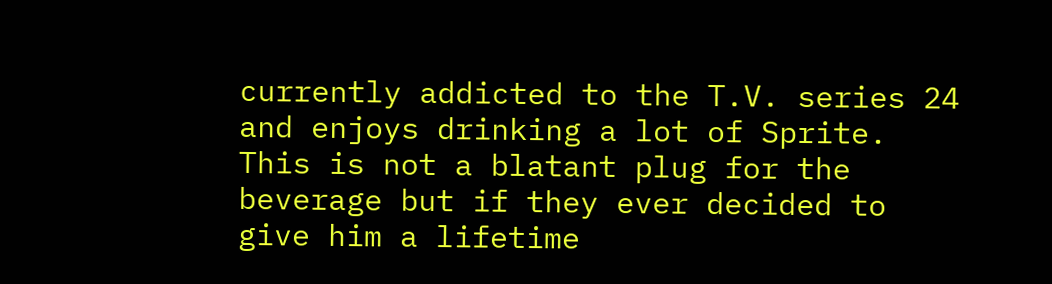currently addicted to the T.V. series 24 and enjoys drinking a lot of Sprite. This is not a blatant plug for the beverage but if they ever decided to give him a lifetime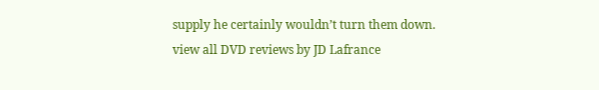supply he certainly wouldn’t turn them down.
view all DVD reviews by JD Lafrance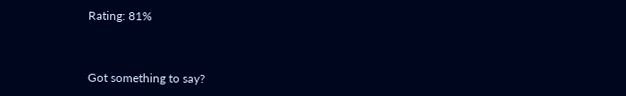Rating: 81%



Got something to say?